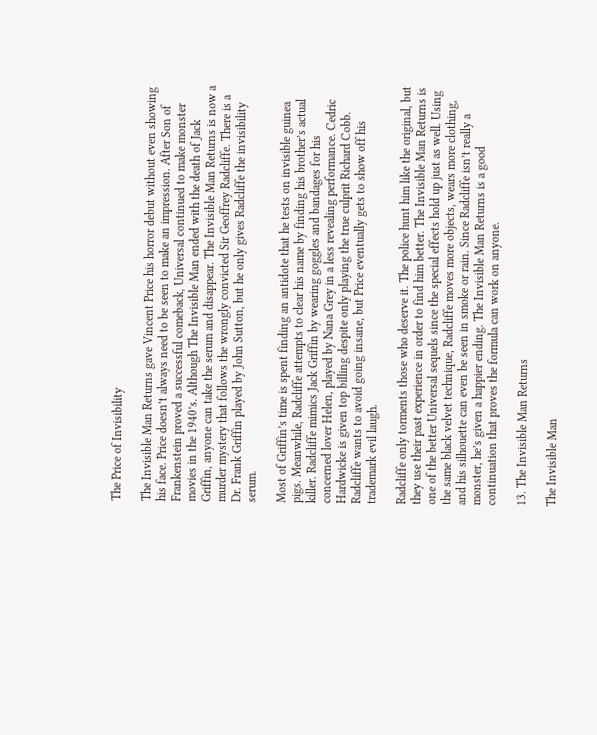The Price of Invisibility

The Invisible Man Returns gave Vincent Price his horror debut without even showing his face. Price doesn’t always need to be seen to make an impression. After Son of Frankenstein proved a successful comeback, Universal continued to make monster movies in the 1940’s. Although The Invisible Man ended with the death of Jack Griffin, anyone can take the serum and disappear. The Invisible Man Returns is now a murder mystery that follows the wrongly convicted Sir Geoffrey Radcliffe. There is a Dr. Frank Griffin played by John Sutton, but he only gives Radcliffe the invisibility serum.

Most of Griffin’s time is spent finding an antidote that he tests on invisible guinea pigs. Meanwhile, Radcliffe attempts to clear his name by finding his brother’s actual killer. Radcliffe mimics Jack Griffin by wearing goggles and bandages for his concerned lover Helen, played by Nana Grey in a less revealing performance. Cedric Hardwicke is given top billing despite only playing the true culprit Richard Cobb. Radcliffe wants to avoid going insane, but Price eventually gets to show off his trademark evil laugh.

Radcliffe only torments those who deserve it. The police hunt him like the original, but they use their past experience in order to find him better. The Invisible Man Returns is one of the better Universal sequels since the special effects hold up just as well. Using the same black velvet technique, Radcliffe moves more objects, wears more clothing, and his silhouette can even be seen in smoke or rain. Since Radcliffe isn’t really a monster, he’s given a happier ending. The Invisible Man Returns is a good continuation that proves the formula can work on anyone.

13. The Invisible Man Returns

The Invisible Man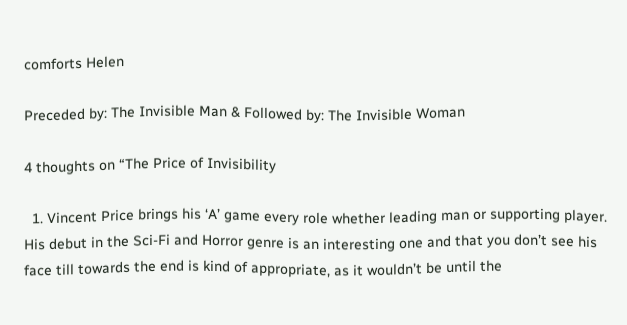comforts Helen

Preceded by: The Invisible Man & Followed by: The Invisible Woman

4 thoughts on “The Price of Invisibility

  1. Vincent Price brings his ‘A’ game every role whether leading man or supporting player. His debut in the Sci-Fi and Horror genre is an interesting one and that you don’t see his face till towards the end is kind of appropriate, as it wouldn’t be until the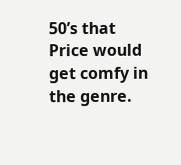50’s that Price would get comfy in the genre.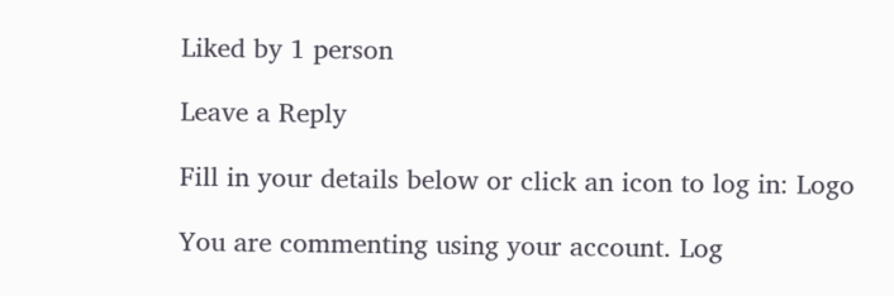Liked by 1 person

Leave a Reply

Fill in your details below or click an icon to log in: Logo

You are commenting using your account. Log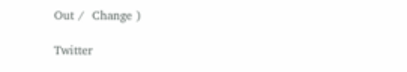Out /  Change )

Twitter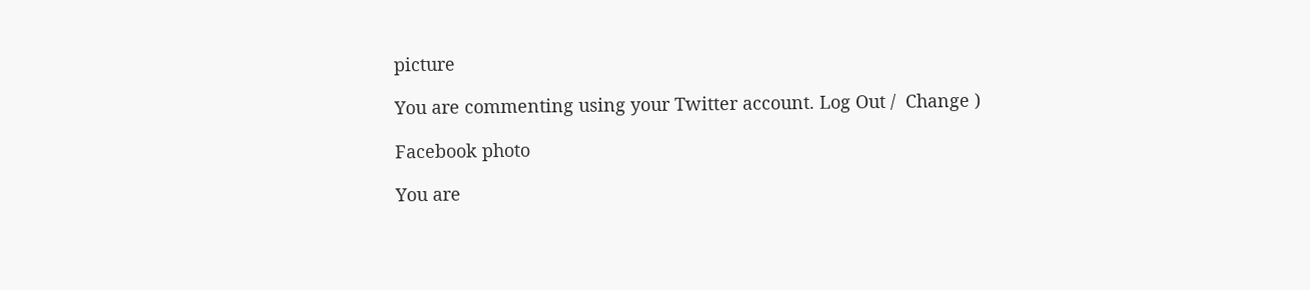picture

You are commenting using your Twitter account. Log Out /  Change )

Facebook photo

You are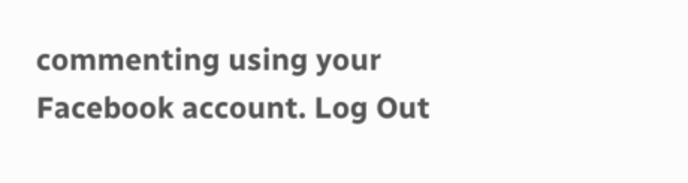commenting using your Facebook account. Log Out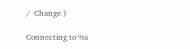/  Change )

Connecting to %s